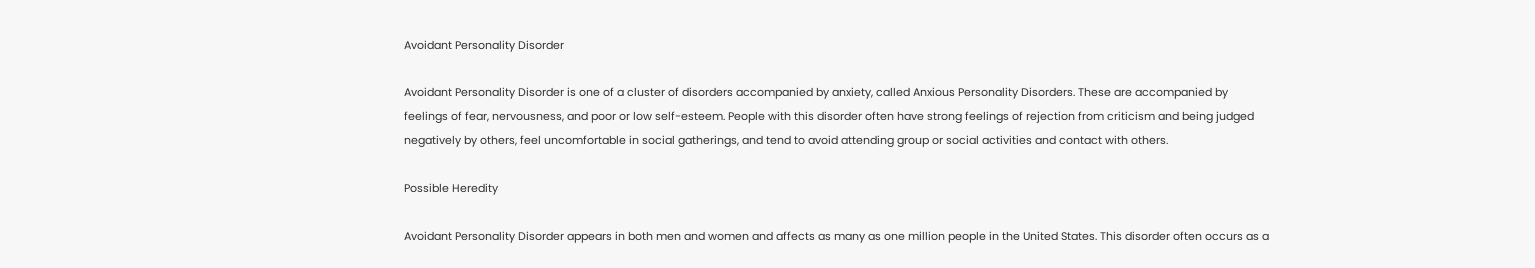Avoidant Personality Disorder

Avoidant Personality Disorder is one of a cluster of disorders accompanied by anxiety, called Anxious Personality Disorders. These are accompanied by feelings of fear, nervousness, and poor or low self-esteem. People with this disorder often have strong feelings of rejection from criticism and being judged negatively by others, feel uncomfortable in social gatherings, and tend to avoid attending group or social activities and contact with others.

Possible Heredity

Avoidant Personality Disorder appears in both men and women and affects as many as one million people in the United States. This disorder often occurs as a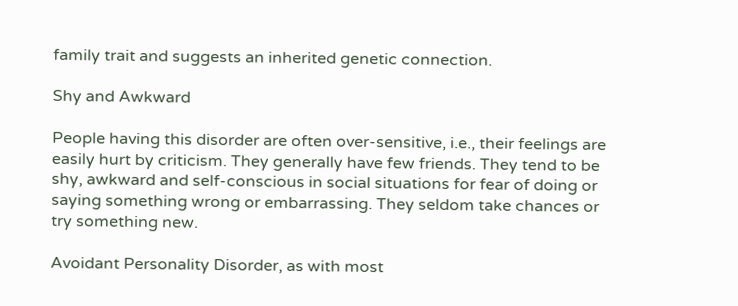family trait and suggests an inherited genetic connection.

Shy and Awkward

People having this disorder are often over-sensitive, i.e., their feelings are easily hurt by criticism. They generally have few friends. They tend to be shy, awkward and self-conscious in social situations for fear of doing or saying something wrong or embarrassing. They seldom take chances or try something new.

Avoidant Personality Disorder, as with most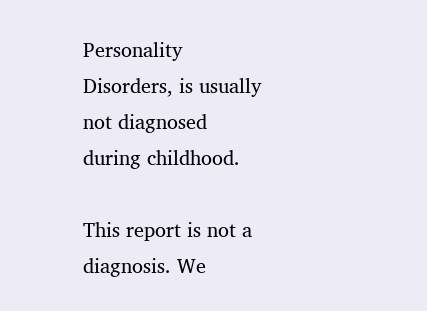Personality Disorders, is usually not diagnosed during childhood.

This report is not a diagnosis. We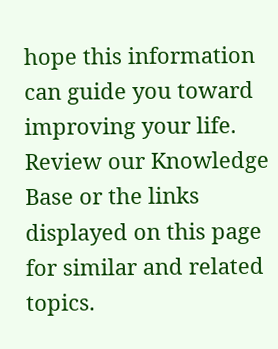hope this information can guide you toward improving your life. Review our Knowledge Base or the links displayed on this page for similar and related topics.